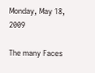Monday, May 18, 2009

The many Faces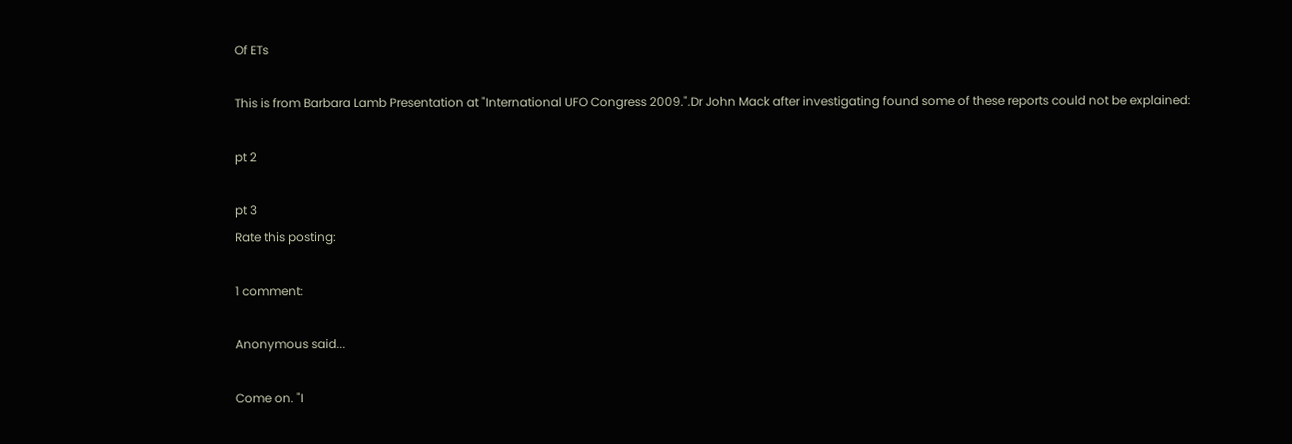Of ETs

This is from Barbara Lamb Presentation at "International UFO Congress 2009.".Dr John Mack after investigating found some of these reports could not be explained:

pt 2

pt 3
Rate this posting:

1 comment:

Anonymous said...

Come on. "I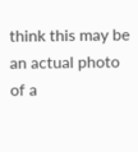think this may be an actual photo of a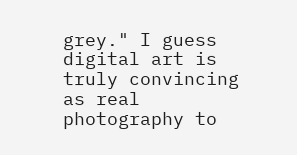grey." I guess digital art is truly convincing as real photography to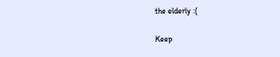the elderly :(

Keep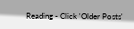Reading - Click 'Older Posts'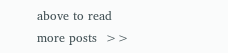above to read more posts  >>